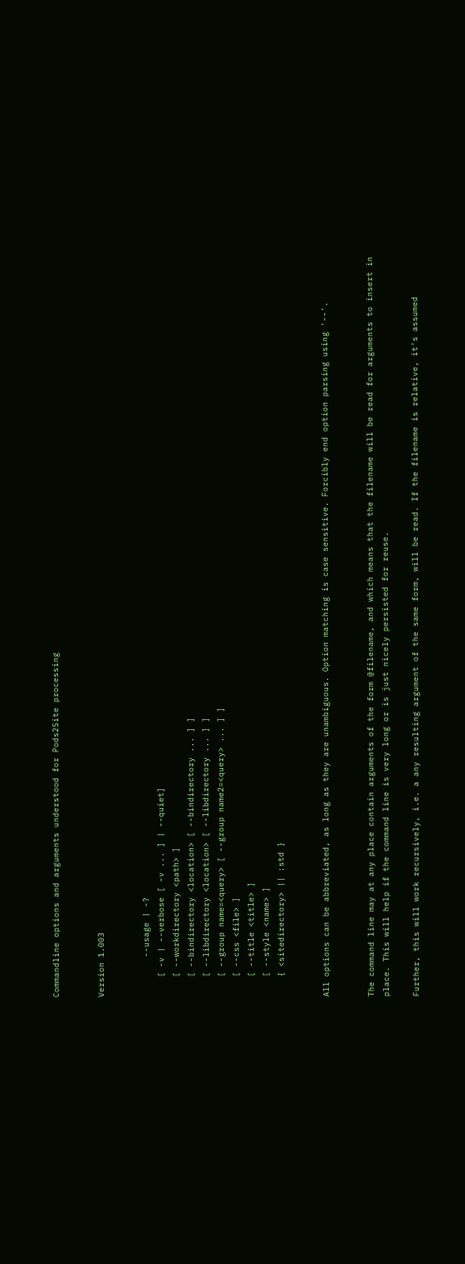Commandline options and arguments understood for Pods2Site processing


Version 1.003


        --usage | -?
    [ -v | --verbose [ -v ... ] | --quiet]
    [ --workdirectory <path> ]
    [ --bindirectory <location> [ --bindirectory ... ] ]
    [ --libdirectory <location> [ --libdirectory ... ] ]
    [ --group name=<query> [ --group name2=<query> ... ] ]
    [ --css <file> ]
    [ --title <title> ]
    [ --style <name> ]
    { <sitedirectory> || :std }


All options can be abbreviated, as long as they are unambiguous. Option matching is case sensitive. Forcibly end option parsing using '--'.


The command line may at any place contain arguments of the form @filename, and which means that the filename will be read for arguments to insert in place. This will help if the command line is very long or is just nicely persisted for reuse.

Further, this will work recursively, i.e. a any resulting argument of the same form, will be read. If the filename is relative, it's assumed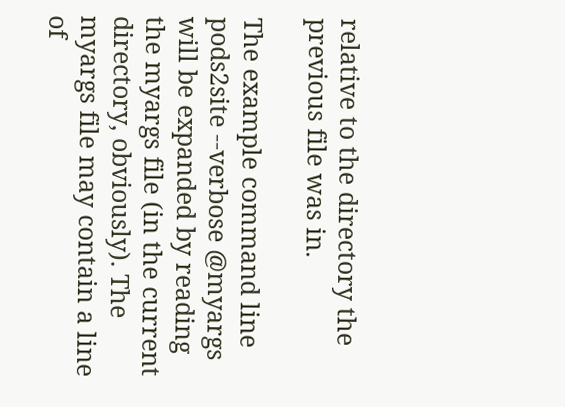relative to the directory the previous file was in.

The example command line pods2site --verbose @myargs will be expanded by reading the myargs file (in the current directory, obviously). The myargs file may contain a line of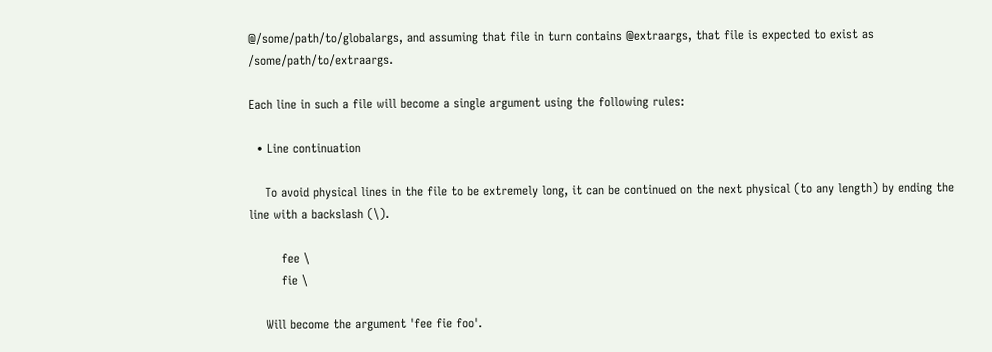@/some/path/to/globalargs, and assuming that file in turn contains @extraargs, that file is expected to exist as /some/path/to/extraargs.

Each line in such a file will become a single argument using the following rules:

  • Line continuation

    To avoid physical lines in the file to be extremely long, it can be continued on the next physical (to any length) by ending the line with a backslash (\).

        fee \
        fie \

    Will become the argument 'fee fie foo'.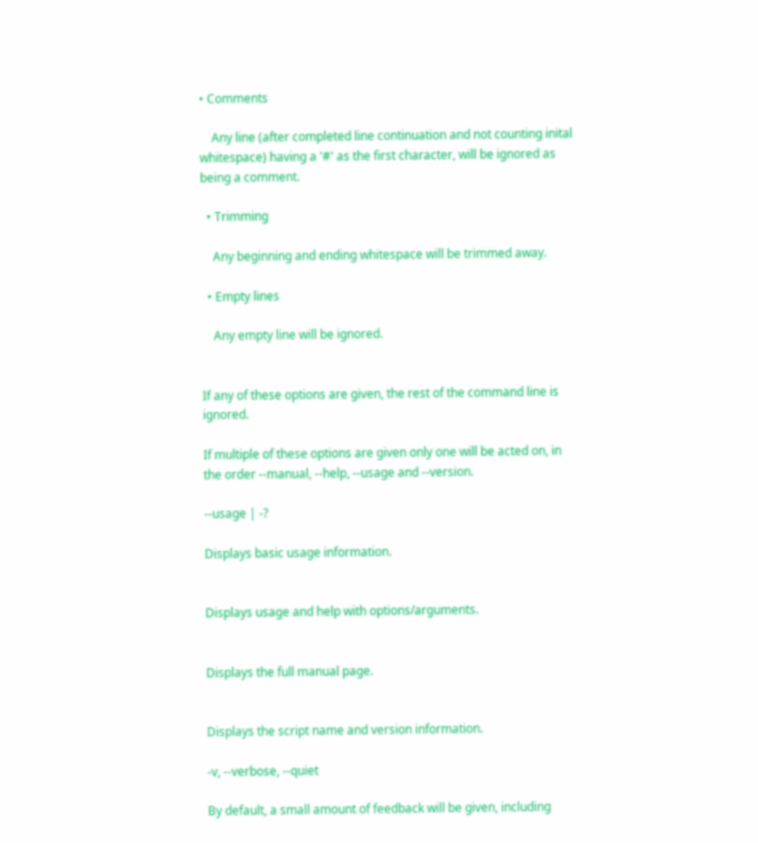• Comments

    Any line (after completed line continuation and not counting inital whitespace) having a '#' as the first character, will be ignored as being a comment.

  • Trimming

    Any beginning and ending whitespace will be trimmed away.

  • Empty lines

    Any empty line will be ignored.


If any of these options are given, the rest of the command line is ignored.

If multiple of these options are given only one will be acted on, in the order --manual, --help, --usage and --version.

--usage | -?

Displays basic usage information.


Displays usage and help with options/arguments.


Displays the full manual page.


Displays the script name and version information.

-v, --verbose, --quiet

By default, a small amount of feedback will be given, including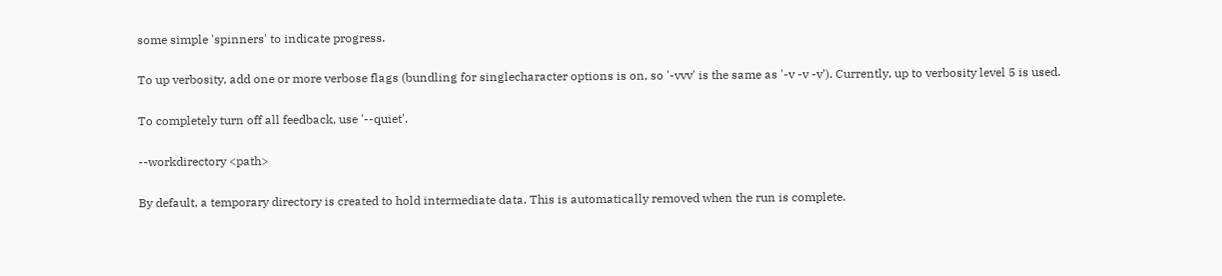some simple 'spinners' to indicate progress.

To up verbosity, add one or more verbose flags (bundling for singlecharacter options is on, so '-vvv' is the same as '-v -v -v'). Currently, up to verbosity level 5 is used.

To completely turn off all feedback, use '--quiet'.

--workdirectory <path>

By default, a temporary directory is created to hold intermediate data. This is automatically removed when the run is complete.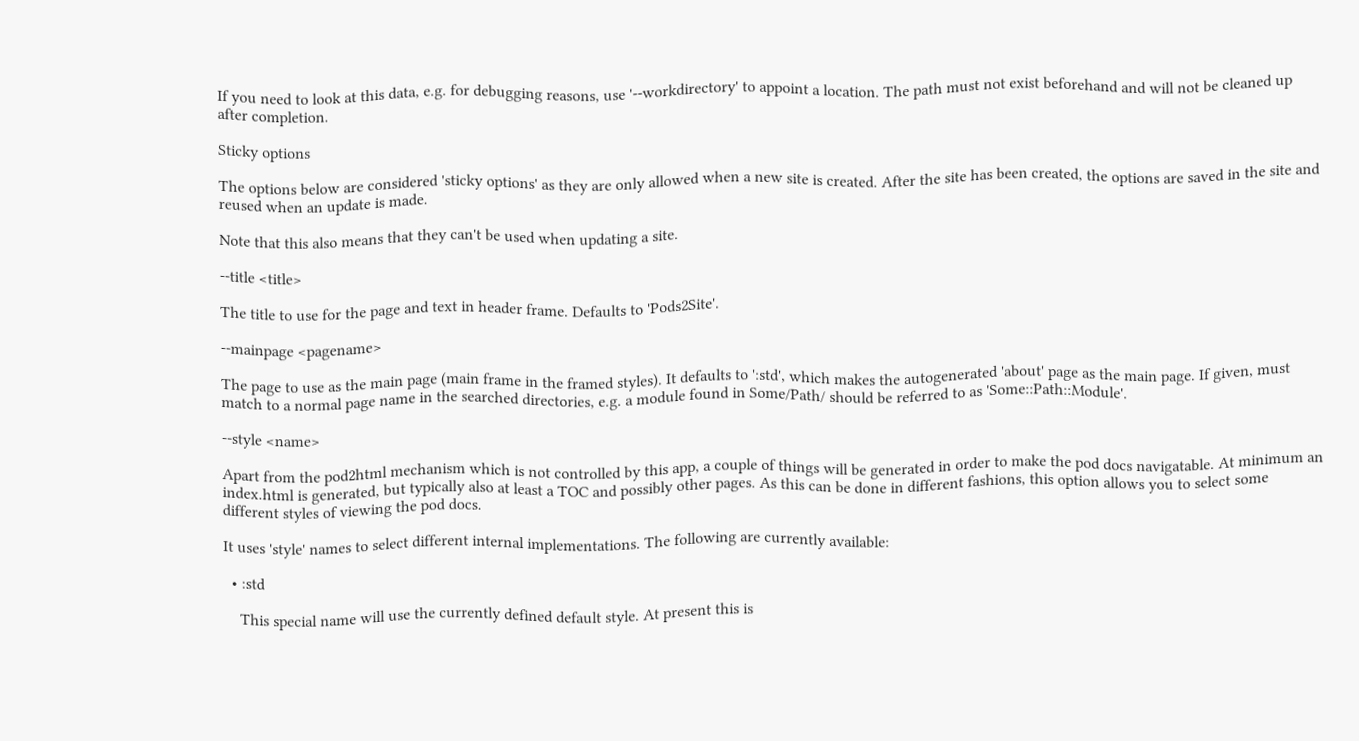If you need to look at this data, e.g. for debugging reasons, use '--workdirectory' to appoint a location. The path must not exist beforehand and will not be cleaned up after completion.

Sticky options

The options below are considered 'sticky options' as they are only allowed when a new site is created. After the site has been created, the options are saved in the site and reused when an update is made.

Note that this also means that they can't be used when updating a site.

--title <title>

The title to use for the page and text in header frame. Defaults to 'Pods2Site'.

--mainpage <pagename>

The page to use as the main page (main frame in the framed styles). It defaults to ':std', which makes the autogenerated 'about' page as the main page. If given, must match to a normal page name in the searched directories, e.g. a module found in Some/Path/ should be referred to as 'Some::Path::Module'.

--style <name>

Apart from the pod2html mechanism which is not controlled by this app, a couple of things will be generated in order to make the pod docs navigatable. At minimum an index.html is generated, but typically also at least a TOC and possibly other pages. As this can be done in different fashions, this option allows you to select some different styles of viewing the pod docs.

It uses 'style' names to select different internal implementations. The following are currently available:

  • :std

    This special name will use the currently defined default style. At present this is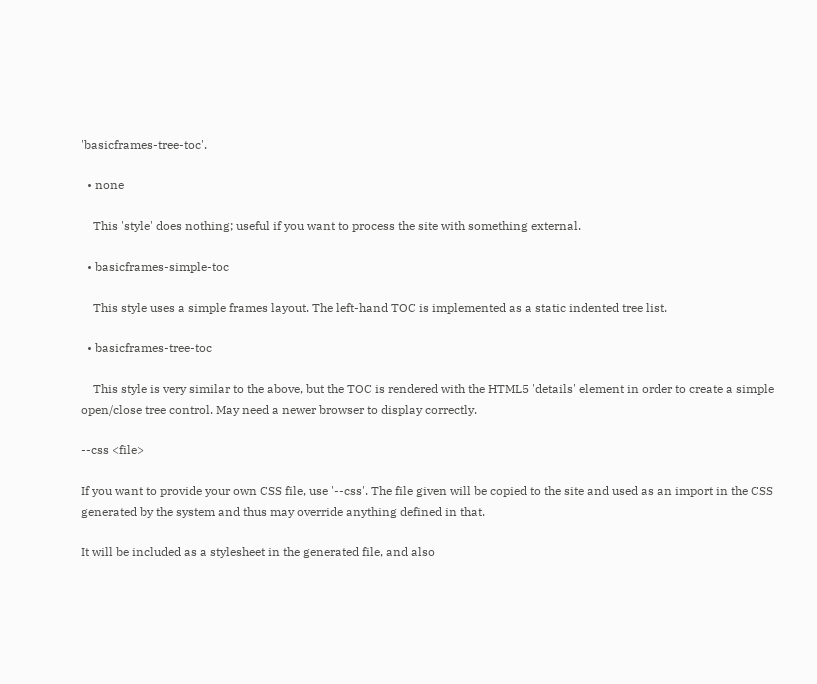'basicframes-tree-toc'.

  • none

    This 'style' does nothing; useful if you want to process the site with something external.

  • basicframes-simple-toc

    This style uses a simple frames layout. The left-hand TOC is implemented as a static indented tree list.

  • basicframes-tree-toc

    This style is very similar to the above, but the TOC is rendered with the HTML5 'details' element in order to create a simple open/close tree control. May need a newer browser to display correctly.

--css <file>

If you want to provide your own CSS file, use '--css'. The file given will be copied to the site and used as an import in the CSS generated by the system and thus may override anything defined in that.

It will be included as a stylesheet in the generated file, and also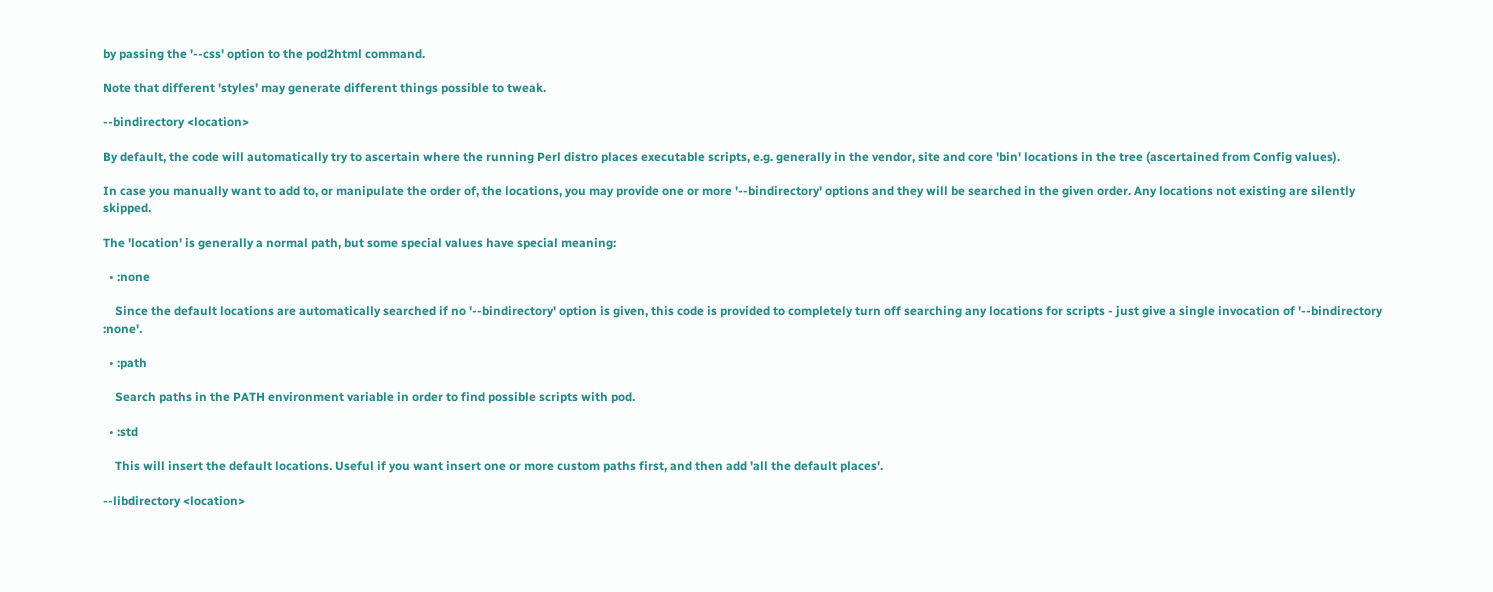by passing the '--css' option to the pod2html command.

Note that different 'styles' may generate different things possible to tweak.

--bindirectory <location>

By default, the code will automatically try to ascertain where the running Perl distro places executable scripts, e.g. generally in the vendor, site and core 'bin' locations in the tree (ascertained from Config values).

In case you manually want to add to, or manipulate the order of, the locations, you may provide one or more '--bindirectory' options and they will be searched in the given order. Any locations not existing are silently skipped.

The 'location' is generally a normal path, but some special values have special meaning:

  • :none

    Since the default locations are automatically searched if no '--bindirectory' option is given, this code is provided to completely turn off searching any locations for scripts - just give a single invocation of '--bindirectory :none'.

  • :path

    Search paths in the PATH environment variable in order to find possible scripts with pod.

  • :std

    This will insert the default locations. Useful if you want insert one or more custom paths first, and then add 'all the default places'.

--libdirectory <location>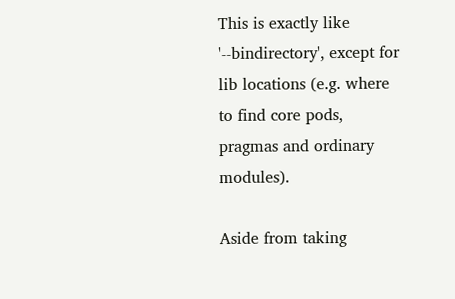This is exactly like '--bindirectory', except for lib locations (e.g. where to find core pods, pragmas and ordinary modules).

Aside from taking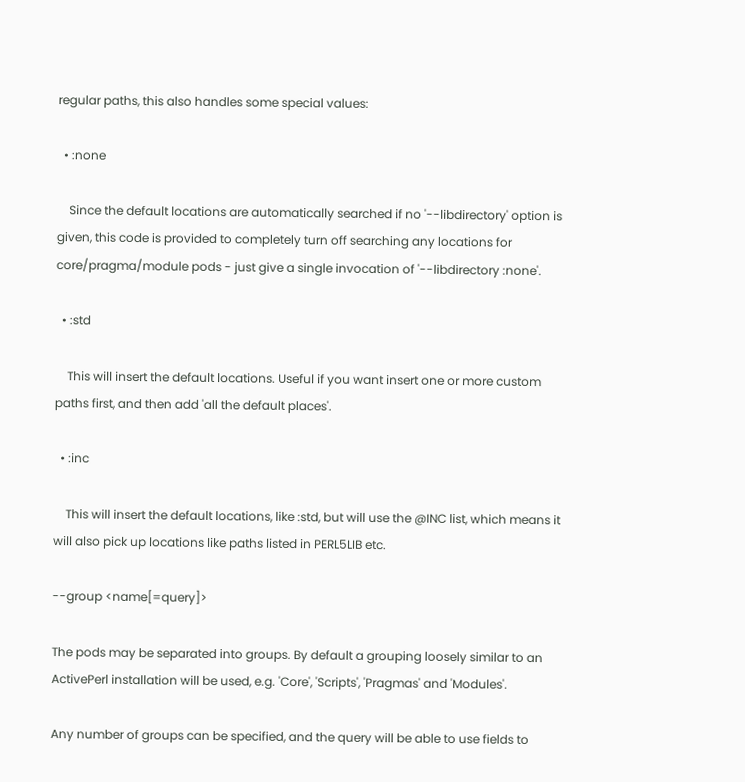regular paths, this also handles some special values:

  • :none

    Since the default locations are automatically searched if no '--libdirectory' option is given, this code is provided to completely turn off searching any locations for core/pragma/module pods - just give a single invocation of '--libdirectory :none'.

  • :std

    This will insert the default locations. Useful if you want insert one or more custom paths first, and then add 'all the default places'.

  • :inc

    This will insert the default locations, like :std, but will use the @INC list, which means it will also pick up locations like paths listed in PERL5LIB etc.

--group <name[=query]>

The pods may be separated into groups. By default a grouping loosely similar to an ActivePerl installation will be used, e.g. 'Core', 'Scripts', 'Pragmas' and 'Modules'.

Any number of groups can be specified, and the query will be able to use fields to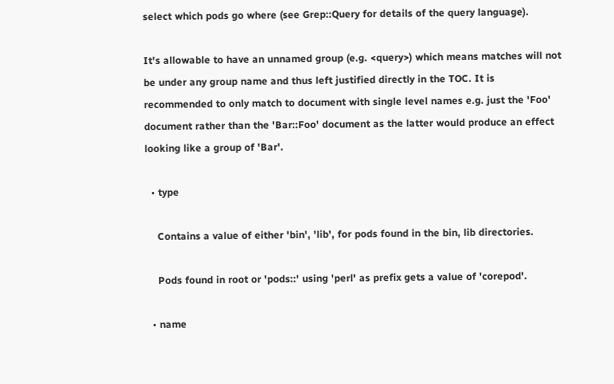select which pods go where (see Grep::Query for details of the query language).

It's allowable to have an unnamed group (e.g. <query>) which means matches will not be under any group name and thus left justified directly in the TOC. It is recommended to only match to document with single level names e.g. just the 'Foo' document rather than the 'Bar::Foo' document as the latter would produce an effect looking like a group of 'Bar'.

  • type

    Contains a value of either 'bin', 'lib', for pods found in the bin, lib directories.

    Pods found in root or 'pods::' using 'perl' as prefix gets a value of 'corepod'.

  • name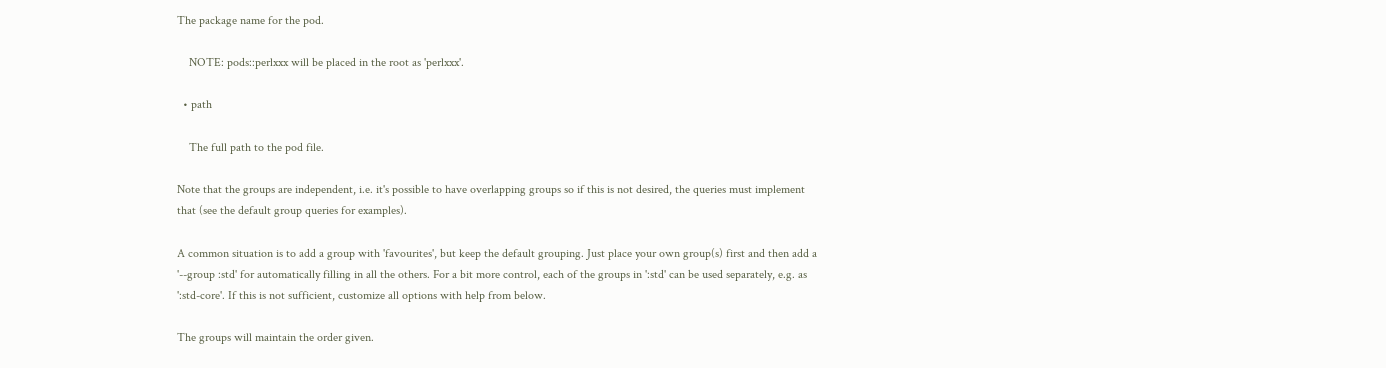The package name for the pod.

    NOTE: pods::perlxxx will be placed in the root as 'perlxxx'.

  • path

    The full path to the pod file.

Note that the groups are independent, i.e. it's possible to have overlapping groups so if this is not desired, the queries must implement that (see the default group queries for examples).

A common situation is to add a group with 'favourites', but keep the default grouping. Just place your own group(s) first and then add a '--group :std' for automatically filling in all the others. For a bit more control, each of the groups in ':std' can be used separately, e.g. as ':std-core'. If this is not sufficient, customize all options with help from below.

The groups will maintain the order given.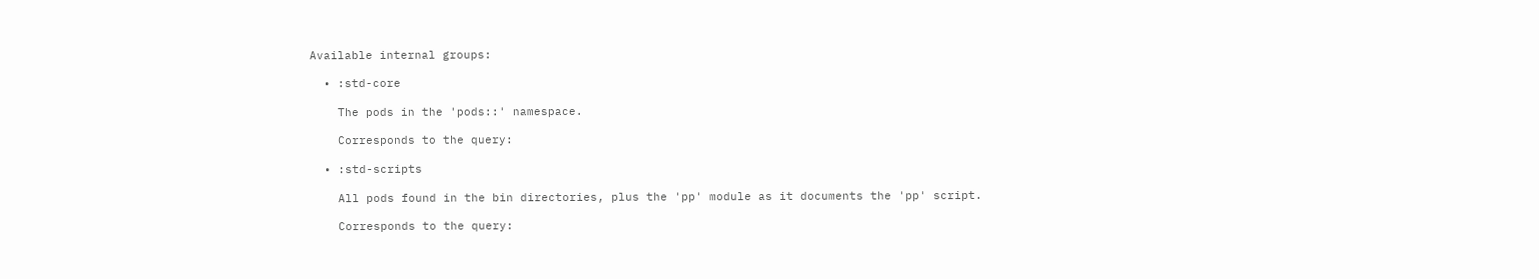Available internal groups:

  • :std-core

    The pods in the 'pods::' namespace.

    Corresponds to the query:

  • :std-scripts

    All pods found in the bin directories, plus the 'pp' module as it documents the 'pp' script.

    Corresponds to the query: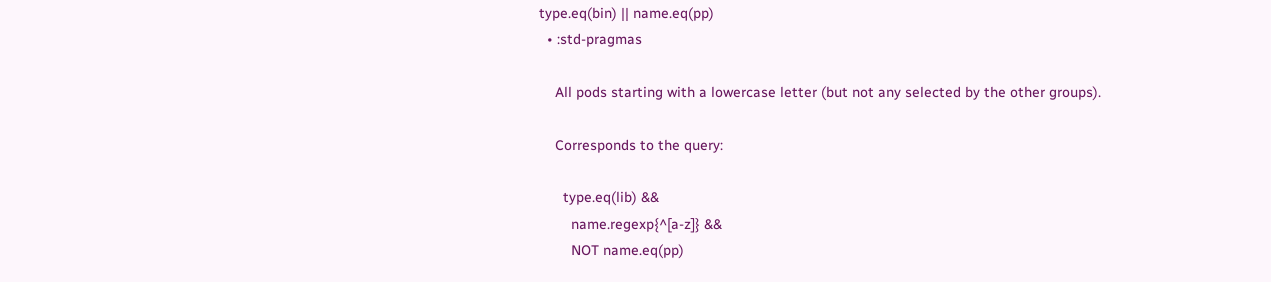type.eq(bin) || name.eq(pp)
  • :std-pragmas

    All pods starting with a lowercase letter (but not any selected by the other groups).

    Corresponds to the query:

      type.eq(lib) &&
        name.regexp{^[a-z]} &&
        NOT name.eq(pp)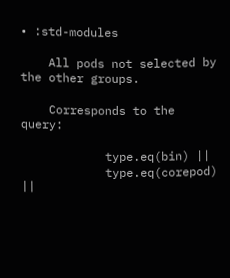• :std-modules

    All pods not selected by the other groups.

    Corresponds to the query:

            type.eq(bin) ||
            type.eq(corepod) ||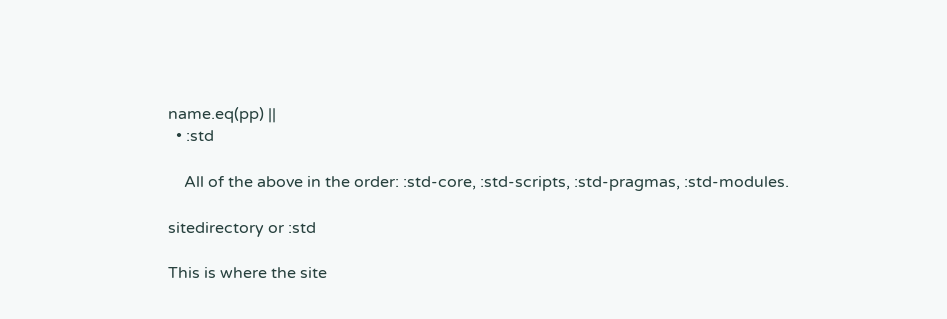name.eq(pp) ||
  • :std

    All of the above in the order: :std-core, :std-scripts, :std-pragmas, :std-modules.

sitedirectory or :std

This is where the site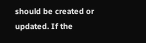should be created or updated. If the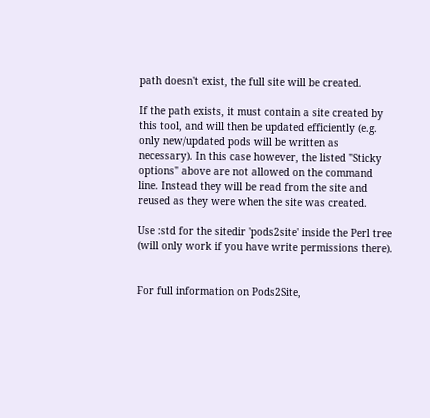path doesn't exist, the full site will be created.

If the path exists, it must contain a site created by this tool, and will then be updated efficiently (e.g. only new/updated pods will be written as necessary). In this case however, the listed "Sticky options" above are not allowed on the command line. Instead they will be read from the site and reused as they were when the site was created.

Use :std for the sitedir 'pods2site' inside the Perl tree (will only work if you have write permissions there).


For full information on Pods2Site,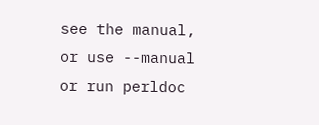see the manual, or use --manual or run perldoc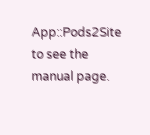App::Pods2Site to see the manual page.